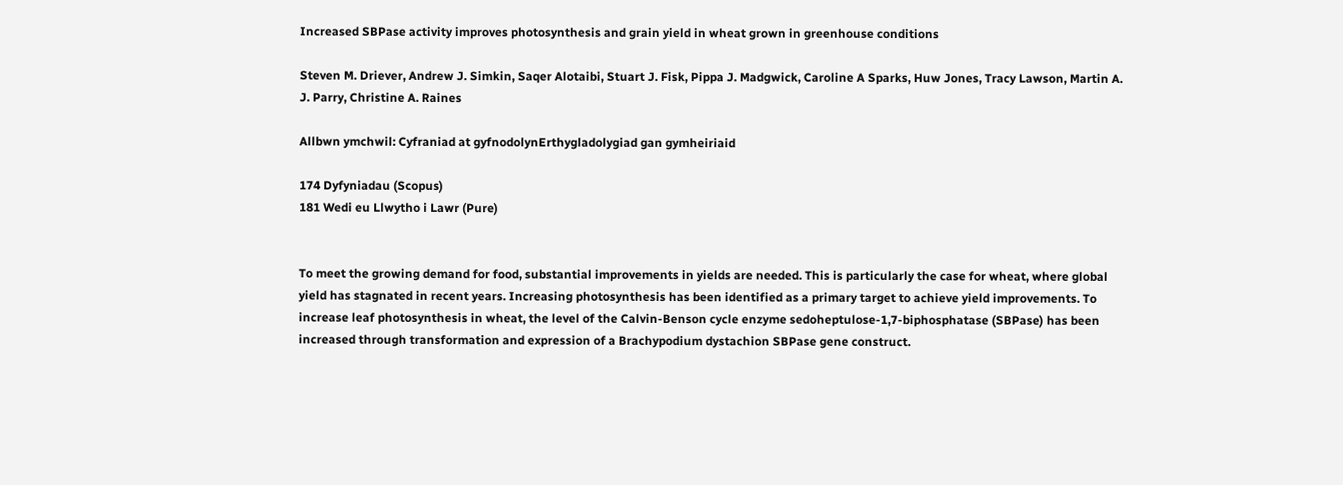Increased SBPase activity improves photosynthesis and grain yield in wheat grown in greenhouse conditions

Steven M. Driever, Andrew J. Simkin, Saqer Alotaibi, Stuart J. Fisk, Pippa J. Madgwick, Caroline A Sparks, Huw Jones, Tracy Lawson, Martin A. J. Parry, Christine A. Raines

Allbwn ymchwil: Cyfraniad at gyfnodolynErthygladolygiad gan gymheiriaid

174 Dyfyniadau (Scopus)
181 Wedi eu Llwytho i Lawr (Pure)


To meet the growing demand for food, substantial improvements in yields are needed. This is particularly the case for wheat, where global yield has stagnated in recent years. Increasing photosynthesis has been identified as a primary target to achieve yield improvements. To increase leaf photosynthesis in wheat, the level of the Calvin-Benson cycle enzyme sedoheptulose-1,7-biphosphatase (SBPase) has been increased through transformation and expression of a Brachypodium dystachion SBPase gene construct.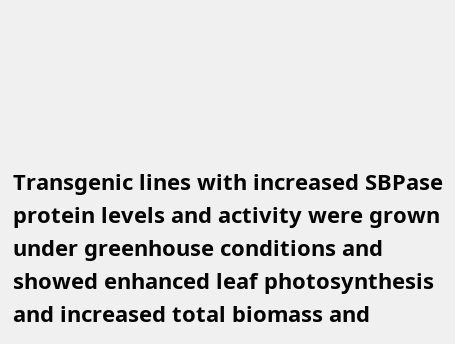Transgenic lines with increased SBPase protein levels and activity were grown under greenhouse conditions and showed enhanced leaf photosynthesis and increased total biomass and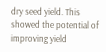dry seed yield. This showed the potential of improving yield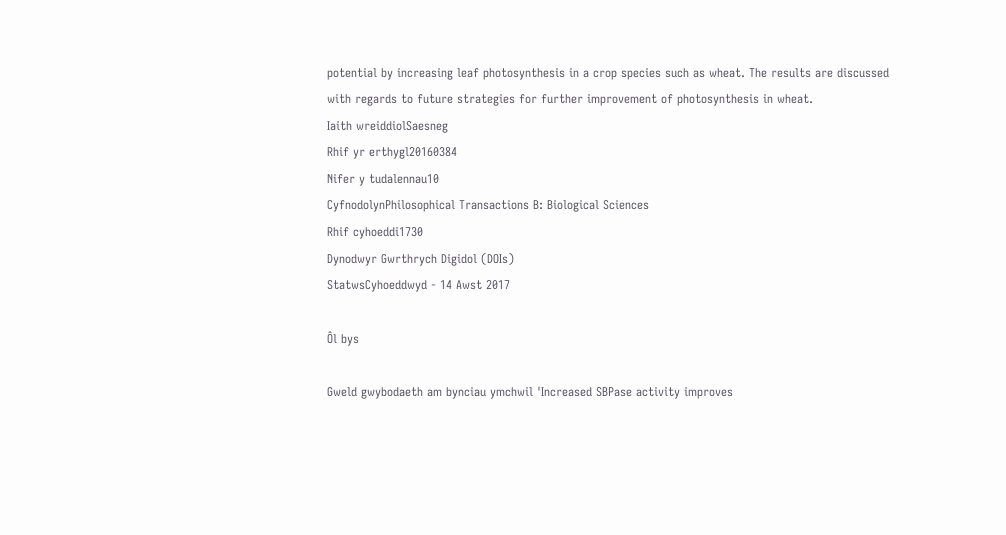potential by increasing leaf photosynthesis in a crop species such as wheat. The results are discussed with regards to future strategies for further improvement of photosynthesis in wheat.
Iaith wreiddiolSaesneg
Rhif yr erthygl20160384
Nifer y tudalennau10
CyfnodolynPhilosophical Transactions B: Biological Sciences
Rhif cyhoeddi1730
Dynodwyr Gwrthrych Digidol (DOIs)
StatwsCyhoeddwyd - 14 Awst 2017

Ôl bys

Gweld gwybodaeth am bynciau ymchwil 'Increased SBPase activity improves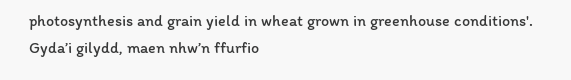photosynthesis and grain yield in wheat grown in greenhouse conditions'. Gyda’i gilydd, maen nhw’n ffurfio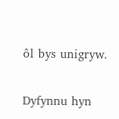ôl bys unigryw.

Dyfynnu hyn